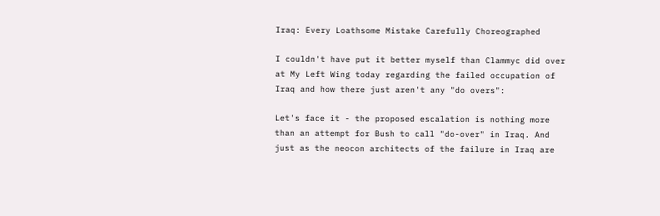Iraq: Every Loathsome Mistake Carefully Choreographed

I couldn't have put it better myself than Clammyc did over at My Left Wing today regarding the failed occupation of Iraq and how there just aren't any "do overs":

Let's face it - the proposed escalation is nothing more than an attempt for Bush to call "do-over" in Iraq. And just as the neocon architects of the failure in Iraq are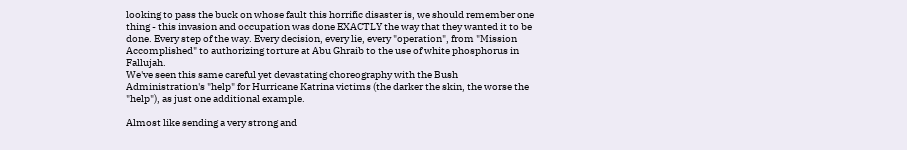looking to pass the buck on whose fault this horrific disaster is, we should remember one thing - this invasion and occupation was done EXACTLY the way that they wanted it to be done. Every step of the way. Every decision, every lie, every "operation", from "Mission Accomplished" to authorizing torture at Abu Ghraib to the use of white phosphorus in Fallujah.
We've seen this same careful yet devastating choreography with the Bush Administration's "help" for Hurricane Katrina victims (the darker the skin, the worse the "help"), as just one additional example.

Almost like sending a very strong and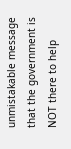unmistakable message that the government is NOT there to help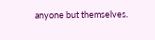anyone but themselves.